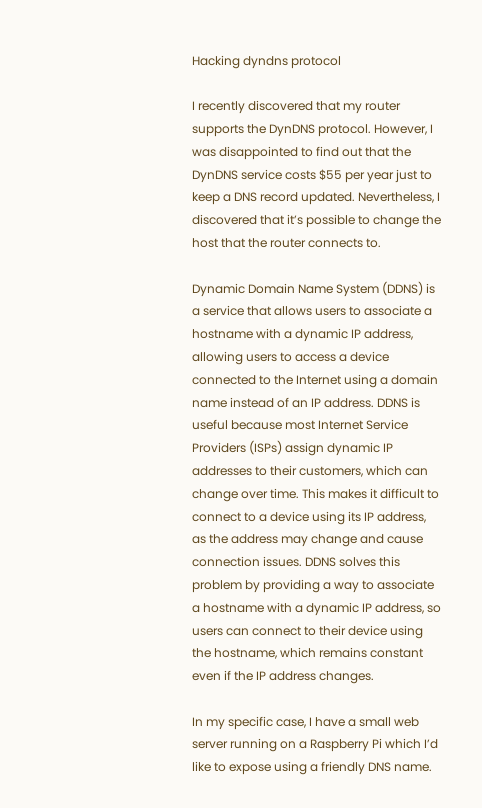Hacking dyndns protocol

I recently discovered that my router supports the DynDNS protocol. However, I was disappointed to find out that the DynDNS service costs $55 per year just to keep a DNS record updated. Nevertheless, I discovered that it’s possible to change the host that the router connects to.

Dynamic Domain Name System (DDNS) is a service that allows users to associate a hostname with a dynamic IP address, allowing users to access a device connected to the Internet using a domain name instead of an IP address. DDNS is useful because most Internet Service Providers (ISPs) assign dynamic IP addresses to their customers, which can change over time. This makes it difficult to connect to a device using its IP address, as the address may change and cause connection issues. DDNS solves this problem by providing a way to associate a hostname with a dynamic IP address, so users can connect to their device using the hostname, which remains constant even if the IP address changes.

In my specific case, I have a small web server running on a Raspberry Pi which I’d like to expose using a friendly DNS name.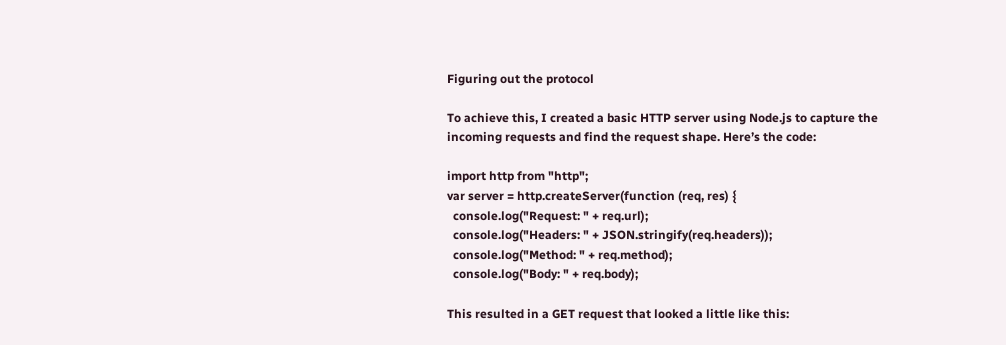Figuring out the protocol

To achieve this, I created a basic HTTP server using Node.js to capture the incoming requests and find the request shape. Here’s the code:

import http from "http";
var server = http.createServer(function (req, res) {
  console.log("Request: " + req.url);
  console.log("Headers: " + JSON.stringify(req.headers));
  console.log("Method: " + req.method);
  console.log("Body: " + req.body);

This resulted in a GET request that looked a little like this: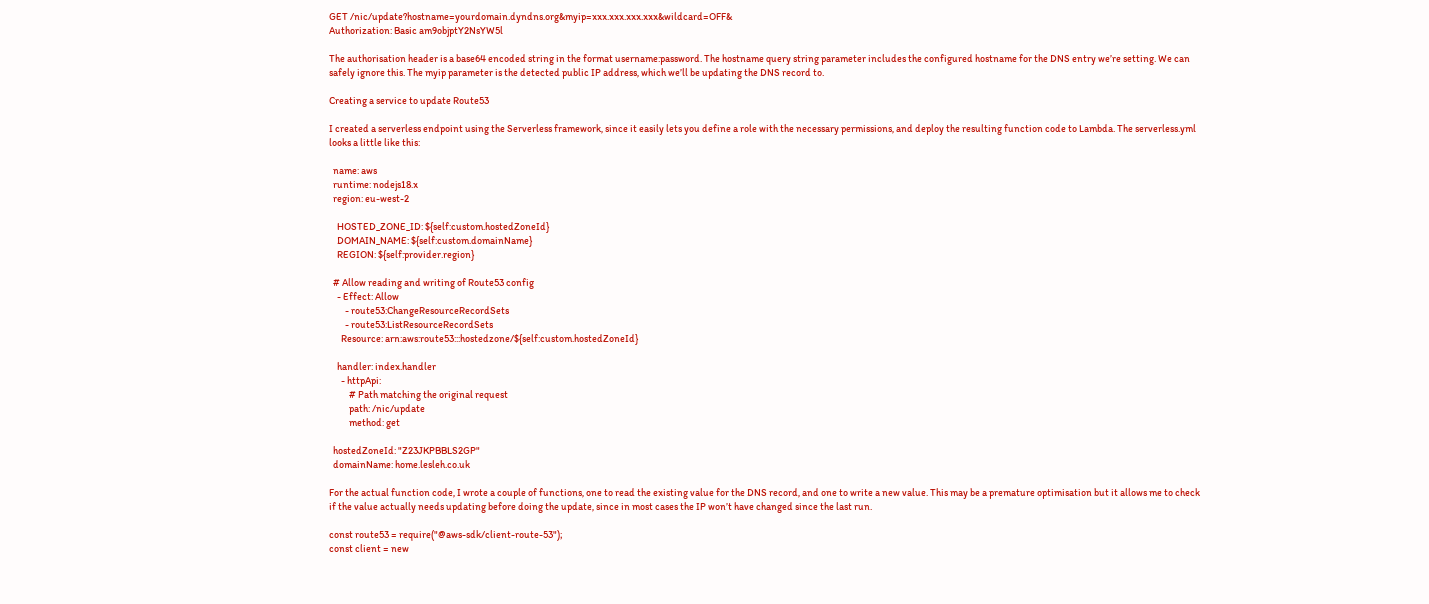GET /nic/update?hostname=yourdomain.dyndns.org&myip=xxx.xxx.xxx.xxx&wildcard=OFF&
Authorization: Basic am9objptY2NsYW5l

The authorisation header is a base64 encoded string in the format username:password. The hostname query string parameter includes the configured hostname for the DNS entry we’re setting. We can safely ignore this. The myip parameter is the detected public IP address, which we’ll be updating the DNS record to.

Creating a service to update Route53

I created a serverless endpoint using the Serverless framework, since it easily lets you define a role with the necessary permissions, and deploy the resulting function code to Lambda. The serverless.yml looks a little like this:

  name: aws
  runtime: nodejs18.x
  region: eu-west-2

    HOSTED_ZONE_ID: ${self:custom.hostedZoneId}
    DOMAIN_NAME: ${self:custom.domainName}
    REGION: ${self:provider.region}

  # Allow reading and writing of Route53 config
    - Effect: Allow
        - route53:ChangeResourceRecordSets
        - route53:ListResourceRecordSets
      Resource: arn:aws:route53:::hostedzone/${self:custom.hostedZoneId}

    handler: index.handler
      - httpApi:
          # Path matching the original request
          path: /nic/update
          method: get

  hostedZoneId: "Z23JKPBBLS2GP"
  domainName: home.lesleh.co.uk

For the actual function code, I wrote a couple of functions, one to read the existing value for the DNS record, and one to write a new value. This may be a premature optimisation but it allows me to check if the value actually needs updating before doing the update, since in most cases the IP won’t have changed since the last run.

const route53 = require("@aws-sdk/client-route-53");
const client = new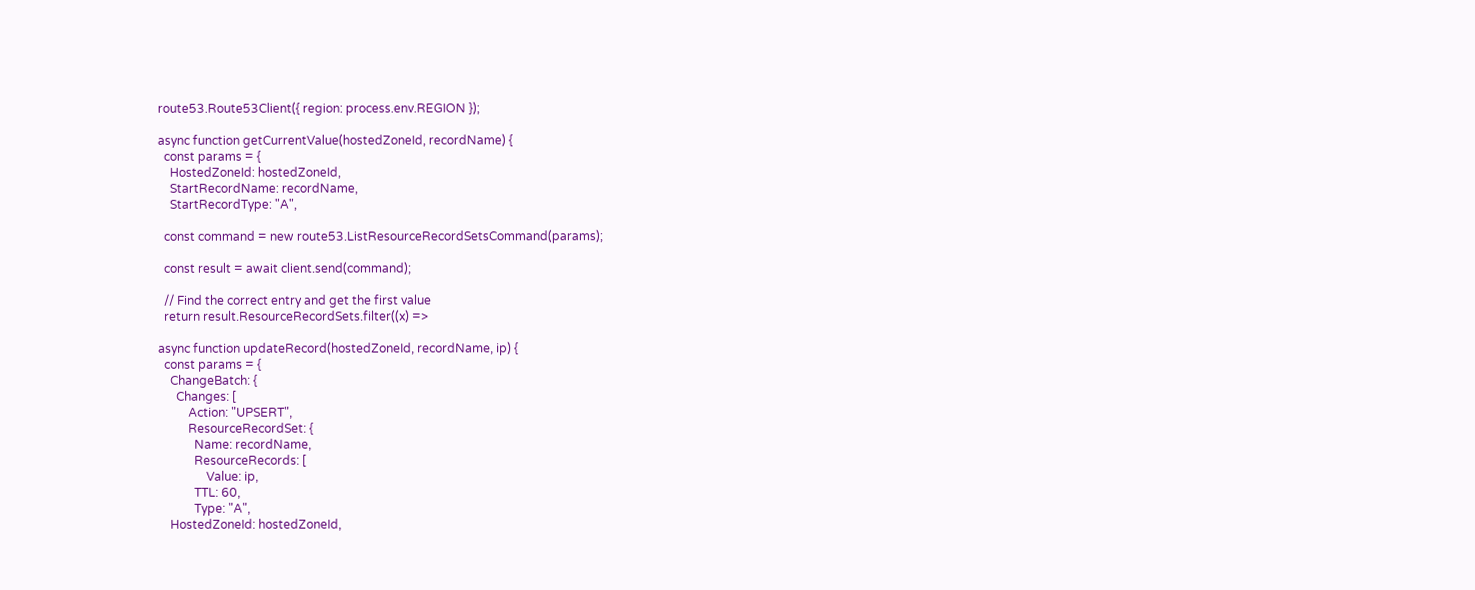route53.Route53Client({ region: process.env.REGION });

async function getCurrentValue(hostedZoneId, recordName) {
  const params = {
    HostedZoneId: hostedZoneId,
    StartRecordName: recordName,
    StartRecordType: "A",

  const command = new route53.ListResourceRecordSetsCommand(params);

  const result = await client.send(command);

  // Find the correct entry and get the first value
  return result.ResourceRecordSets.filter((x) =>

async function updateRecord(hostedZoneId, recordName, ip) {
  const params = {
    ChangeBatch: {
      Changes: [
          Action: "UPSERT",
          ResourceRecordSet: {
            Name: recordName,
            ResourceRecords: [
                Value: ip,
            TTL: 60,
            Type: "A",
    HostedZoneId: hostedZoneId,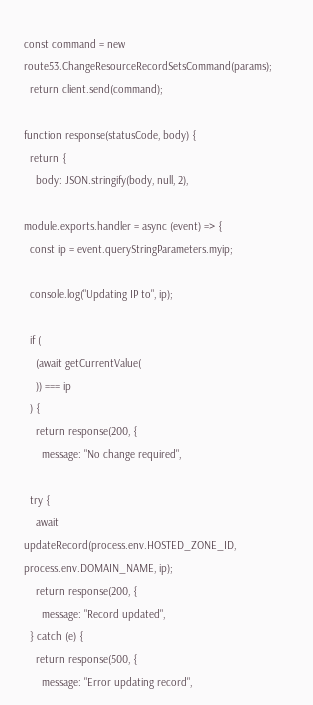const command = new route53.ChangeResourceRecordSetsCommand(params);
  return client.send(command);

function response(statusCode, body) {
  return {
    body: JSON.stringify(body, null, 2),

module.exports.handler = async (event) => {
  const ip = event.queryStringParameters.myip;

  console.log("Updating IP to", ip);

  if (
    (await getCurrentValue(
    )) === ip
  ) {
    return response(200, {
      message: "No change required",

  try {
    await updateRecord(process.env.HOSTED_ZONE_ID, process.env.DOMAIN_NAME, ip);
    return response(200, {
      message: "Record updated",
  } catch (e) {
    return response(500, {
      message: "Error updating record",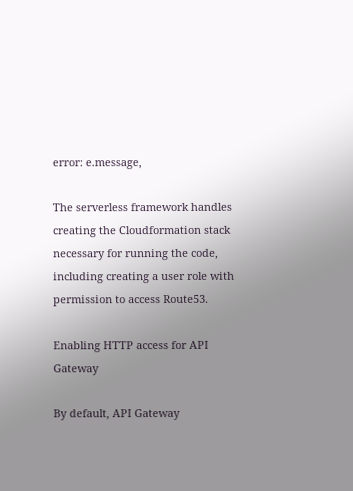error: e.message,

The serverless framework handles creating the Cloudformation stack necessary for running the code, including creating a user role with permission to access Route53.

Enabling HTTP access for API Gateway

By default, API Gateway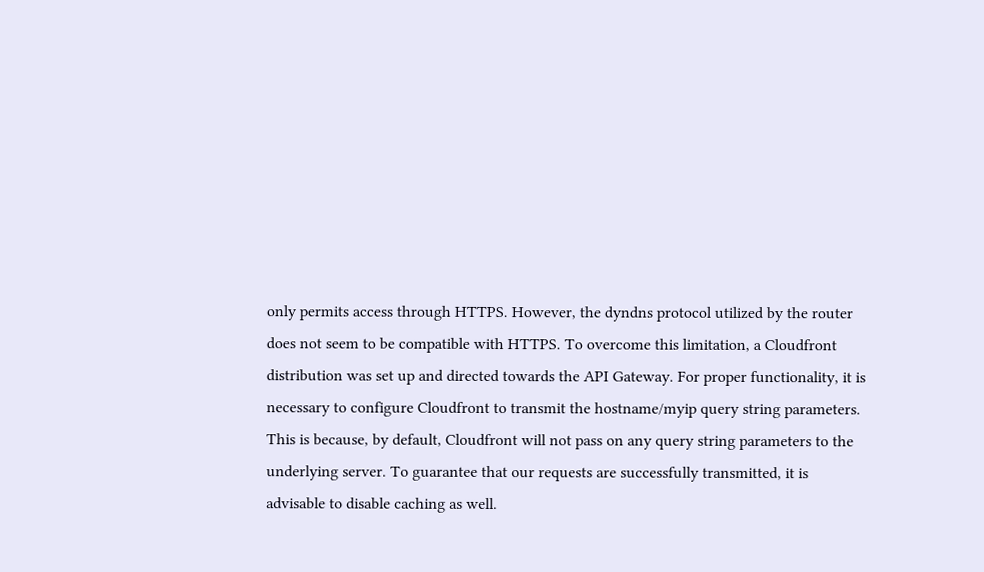only permits access through HTTPS. However, the dyndns protocol utilized by the router does not seem to be compatible with HTTPS. To overcome this limitation, a Cloudfront distribution was set up and directed towards the API Gateway. For proper functionality, it is necessary to configure Cloudfront to transmit the hostname/myip query string parameters. This is because, by default, Cloudfront will not pass on any query string parameters to the underlying server. To guarantee that our requests are successfully transmitted, it is advisable to disable caching as well.